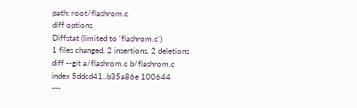path: root/flashrom.c
diff options
Diffstat (limited to 'flashrom.c')
1 files changed, 2 insertions, 2 deletions
diff --git a/flashrom.c b/flashrom.c
index 5ddcd41..b35a86e 100644
---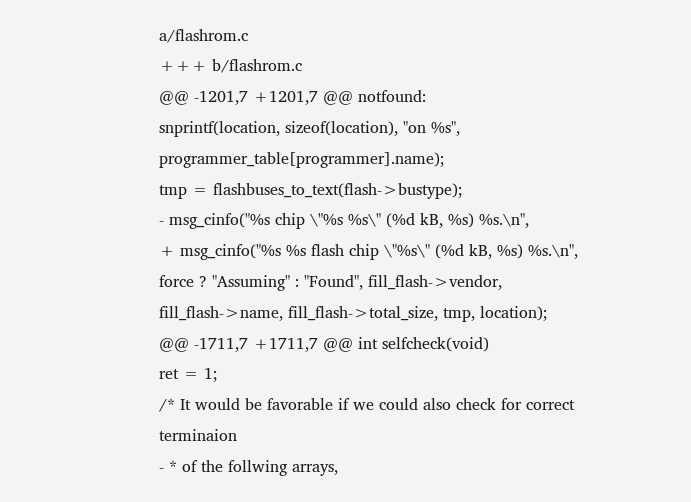a/flashrom.c
+++ b/flashrom.c
@@ -1201,7 +1201,7 @@ notfound:
snprintf(location, sizeof(location), "on %s", programmer_table[programmer].name);
tmp = flashbuses_to_text(flash->bustype);
- msg_cinfo("%s chip \"%s %s\" (%d kB, %s) %s.\n",
+ msg_cinfo("%s %s flash chip \"%s\" (%d kB, %s) %s.\n",
force ? "Assuming" : "Found", fill_flash->vendor,
fill_flash->name, fill_flash->total_size, tmp, location);
@@ -1711,7 +1711,7 @@ int selfcheck(void)
ret = 1;
/* It would be favorable if we could also check for correct terminaion
- * of the follwing arrays,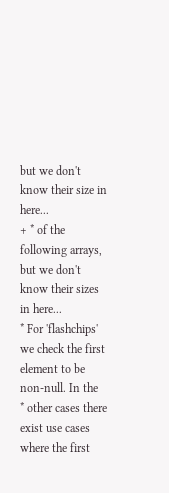but we don't know their size in here...
+ * of the following arrays, but we don't know their sizes in here...
* For 'flashchips' we check the first element to be non-null. In the
* other cases there exist use cases where the first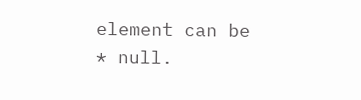element can be
* null.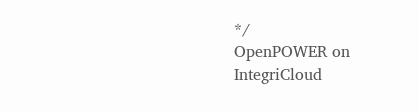*/
OpenPOWER on IntegriCloud